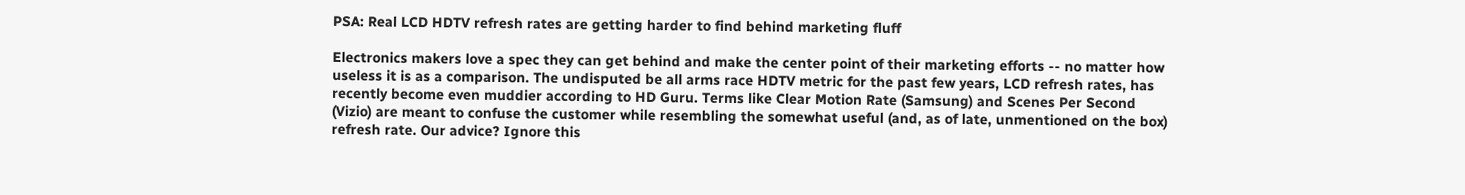PSA: Real LCD HDTV refresh rates are getting harder to find behind marketing fluff

Electronics makers love a spec they can get behind and make the center point of their marketing efforts -- no matter how useless it is as a comparison. The undisputed be all arms race HDTV metric for the past few years, LCD refresh rates, has recently become even muddier according to HD Guru. Terms like Clear Motion Rate (Samsung) and Scenes Per Second (Vizio) are meant to confuse the customer while resembling the somewhat useful (and, as of late, unmentioned on the box) refresh rate. Our advice? Ignore this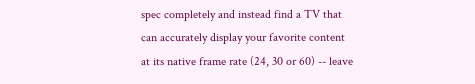spec completely and instead find a TV that can accurately display your favorite content at its native frame rate (24, 30 or 60) -- leave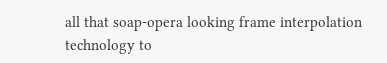all that soap-opera looking frame interpolation technology to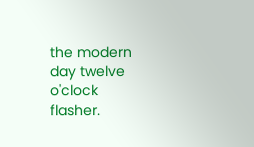the modern day twelve o'clock flasher.